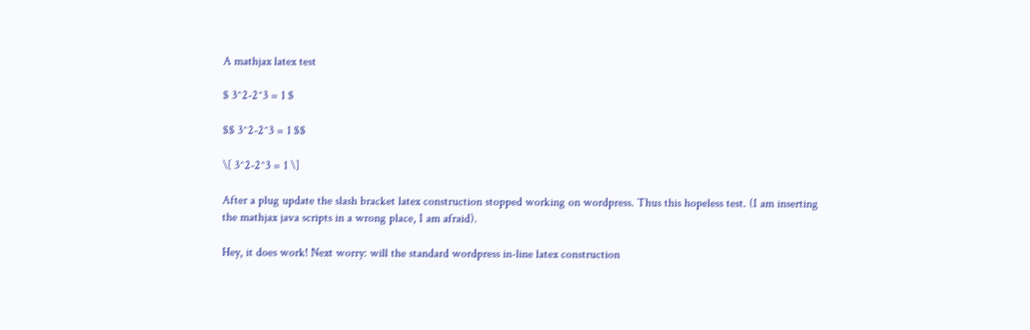A mathjax latex test

$ 3^2-2^3 = 1 $

$$ 3^2-2^3 = 1 $$

\[ 3^2-2^3 = 1 \]

After a plug update the slash bracket latex construction stopped working on wordpress. Thus this hopeless test. (I am inserting the mathjax java scripts in a wrong place, I am afraid).

Hey, it does work! Next worry: will the standard wordpress in-line latex construction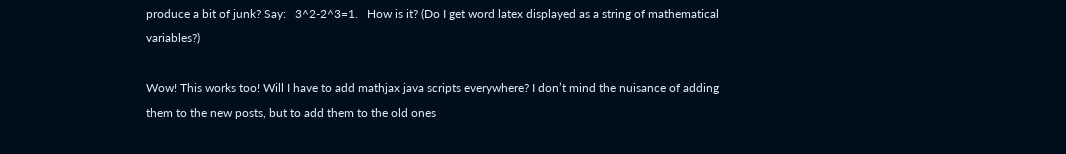produce a bit of junk? Say:   3^2-2^3=1.   How is it? (Do I get word latex displayed as a string of mathematical variables?)

Wow! This works too! Will I have to add mathjax java scripts everywhere? I don’t mind the nuisance of adding them to the new posts, but to add them to the old ones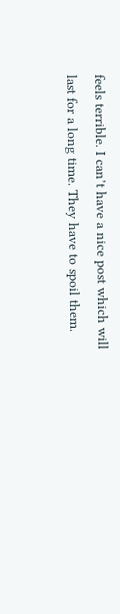feels terrible. I can’t have a nice post which will last for a long time. They have to spoil them.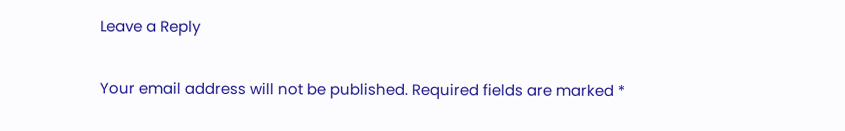Leave a Reply

Your email address will not be published. Required fields are marked *